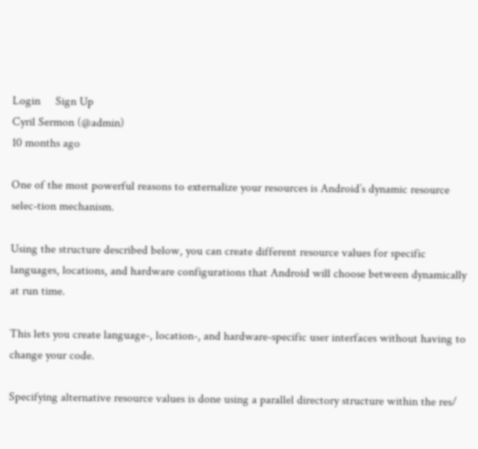Login     Sign Up
Cyril Sermon (@admin)
10 months ago

One of the most powerful reasons to externalize your resources is Android’s dynamic resource selec-tion mechanism.

Using the structure described below, you can create different resource values for specific languages, locations, and hardware configurations that Android will choose between dynamically at run time.

This lets you create language-, location-, and hardware-specific user interfaces without having to change your code.

Specifying alternative resource values is done using a parallel directory structure within the res/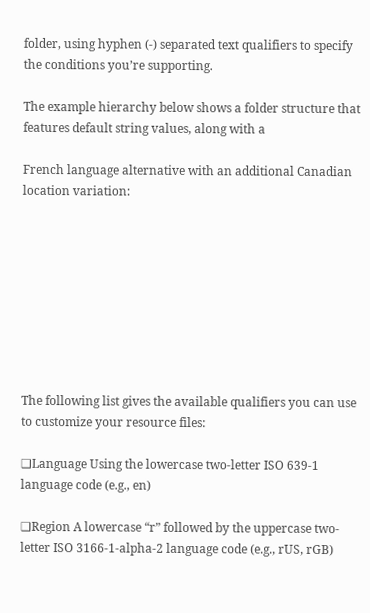folder, using hyphen (-) separated text qualifiers to specify the conditions you’re supporting.

The example hierarchy below shows a folder structure that features default string values, along with a

French language alternative with an additional Canadian location variation:









The following list gives the available qualifiers you can use to customize your resource files:

❑Language Using the lowercase two-letter ISO 639-1 language code (e.g., en)

❑Region A lowercase “r” followed by the uppercase two-letter ISO 3166-1-alpha-2 language code (e.g., rUS, rGB)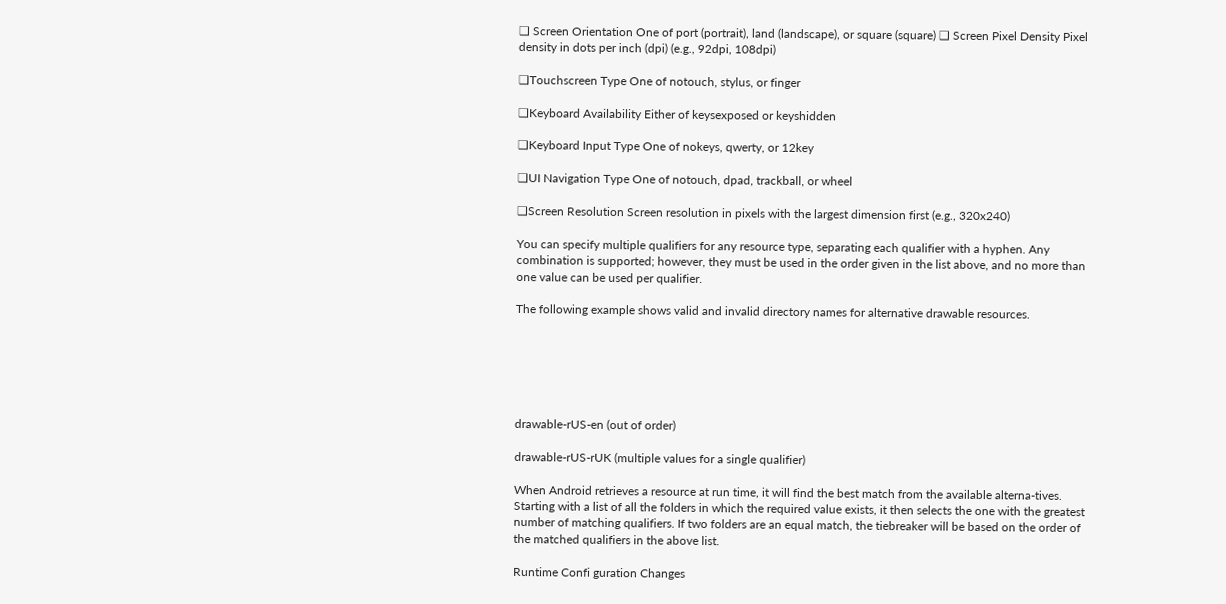❑ Screen Orientation One of port (portrait), land (landscape), or square (square) ❑ Screen Pixel Density Pixel density in dots per inch (dpi) (e.g., 92dpi, 108dpi)

❑Touchscreen Type One of notouch, stylus, or finger

❑Keyboard Availability Either of keysexposed or keyshidden

❑Keyboard Input Type One of nokeys, qwerty, or 12key

❑UI Navigation Type One of notouch, dpad, trackball, or wheel

❑Screen Resolution Screen resolution in pixels with the largest dimension first (e.g., 320x240)

You can specify multiple qualifiers for any resource type, separating each qualifier with a hyphen. Any combination is supported; however, they must be used in the order given in the list above, and no more than one value can be used per qualifier.

The following example shows valid and invalid directory names for alternative drawable resources.






drawable-rUS-en (out of order)

drawable-rUS-rUK (multiple values for a single qualifier)

When Android retrieves a resource at run time, it will find the best match from the available alterna-tives. Starting with a list of all the folders in which the required value exists, it then selects the one with the greatest number of matching qualifiers. If two folders are an equal match, the tiebreaker will be based on the order of the matched qualifiers in the above list.

Runtime Confi guration Changes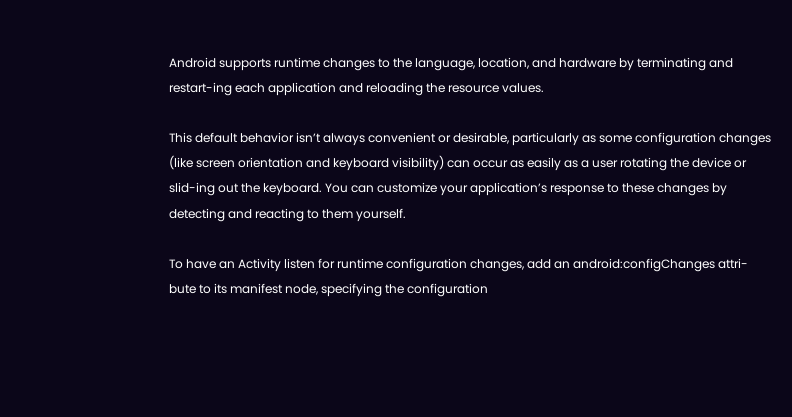Android supports runtime changes to the language, location, and hardware by terminating and restart-ing each application and reloading the resource values.

This default behavior isn’t always convenient or desirable, particularly as some configuration changes (like screen orientation and keyboard visibility) can occur as easily as a user rotating the device or slid-ing out the keyboard. You can customize your application’s response to these changes by detecting and reacting to them yourself.

To have an Activity listen for runtime configuration changes, add an android:configChanges attri-bute to its manifest node, specifying the configuration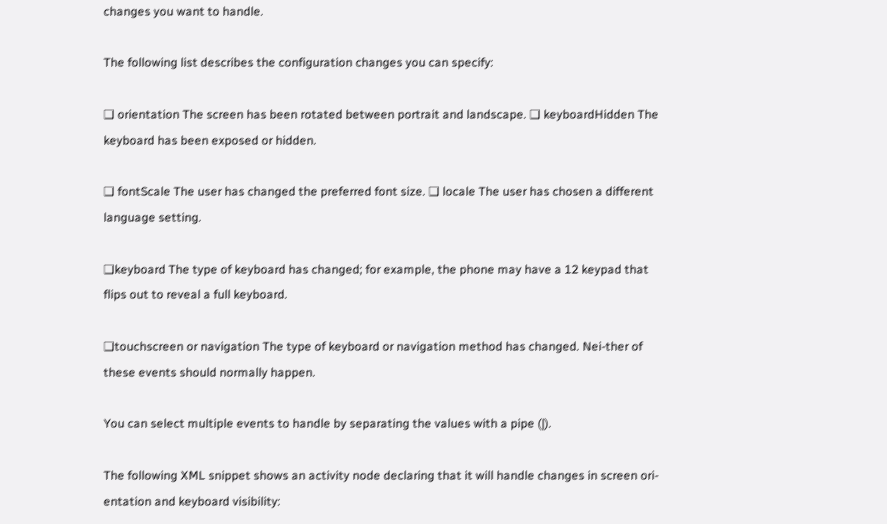changes you want to handle.

The following list describes the configuration changes you can specify:

❑ orientation The screen has been rotated between portrait and landscape. ❑ keyboardHidden The keyboard has been exposed or hidden.

❑ fontScale The user has changed the preferred font size. ❑ locale The user has chosen a different language setting.

❑keyboard The type of keyboard has changed; for example, the phone may have a 12 keypad that flips out to reveal a full keyboard.

❑touchscreen or navigation The type of keyboard or navigation method has changed. Nei-ther of these events should normally happen.

You can select multiple events to handle by separating the values with a pipe (|).

The following XML snippet shows an activity node declaring that it will handle changes in screen ori-entation and keyboard visibility: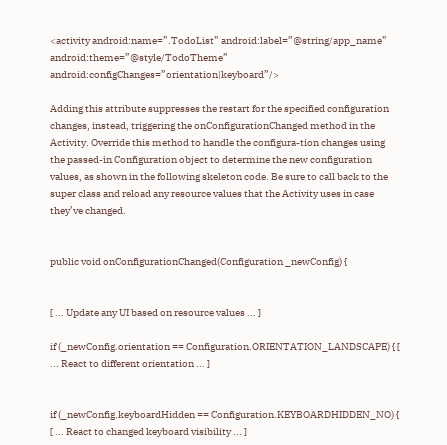<activity android:name=”.TodoList” android:label=”@string/app_name” android:theme=”@style/TodoTheme” android:configChanges=”orientation|keyboard”/>

Adding this attribute suppresses the restart for the specified configuration changes, instead, triggering the onConfigurationChanged method in the Activity. Override this method to handle the configura-tion changes using the passed-in Configuration object to determine the new configuration values, as shown in the following skeleton code. Be sure to call back to the super class and reload any resource values that the Activity uses in case they’ve changed.


public void onConfigurationChanged(Configuration _newConfig) {


[ ... Update any UI based on resource values ... ]

if (_newConfig.orientation == Configuration.ORIENTATION_LANDSCAPE) { [ ... React to different orientation ... ]


if (_newConfig.keyboardHidden == Configuration.KEYBOARDHIDDEN_NO) { [ ... React to changed keyboard visibility ... ]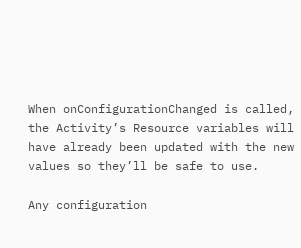When onConfigurationChanged is called, the Activity’s Resource variables will have already been updated with the new values so they’ll be safe to use.

Any configuration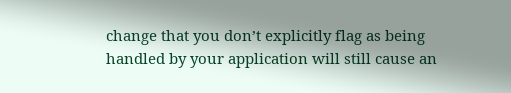change that you don’t explicitly flag as being handled by your application will still cause an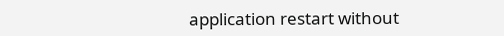application restart without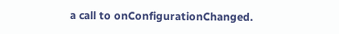a call to onConfigurationChanged.